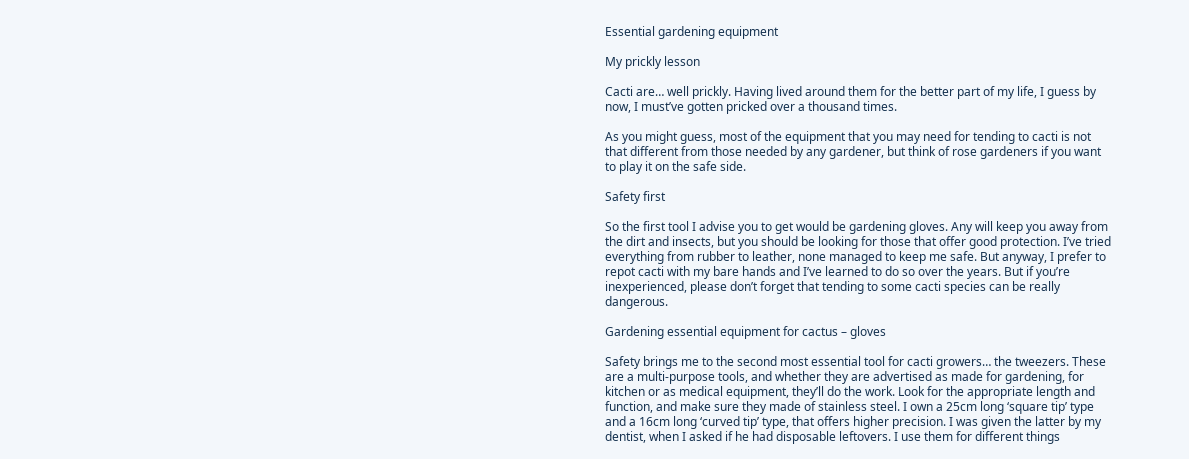Essential gardening equipment

My prickly lesson

Cacti are… well prickly. Having lived around them for the better part of my life, I guess by now, I must’ve gotten pricked over a thousand times.

As you might guess, most of the equipment that you may need for tending to cacti is not that different from those needed by any gardener, but think of rose gardeners if you want to play it on the safe side.

Safety first

So the first tool I advise you to get would be gardening gloves. Any will keep you away from the dirt and insects, but you should be looking for those that offer good protection. I’ve tried everything from rubber to leather, none managed to keep me safe. But anyway, I prefer to repot cacti with my bare hands and I’ve learned to do so over the years. But if you’re inexperienced, please don’t forget that tending to some cacti species can be really dangerous.

Gardening essential equipment for cactus – gloves

Safety brings me to the second most essential tool for cacti growers… the tweezers. These are a multi-purpose tools, and whether they are advertised as made for gardening, for kitchen or as medical equipment, they’ll do the work. Look for the appropriate length and function, and make sure they made of stainless steel. I own a 25cm long ‘square tip’ type and a 16cm long ‘curved tip’ type, that offers higher precision. I was given the latter by my dentist, when I asked if he had disposable leftovers. I use them for different things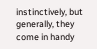instinctively, but generally, they come in handy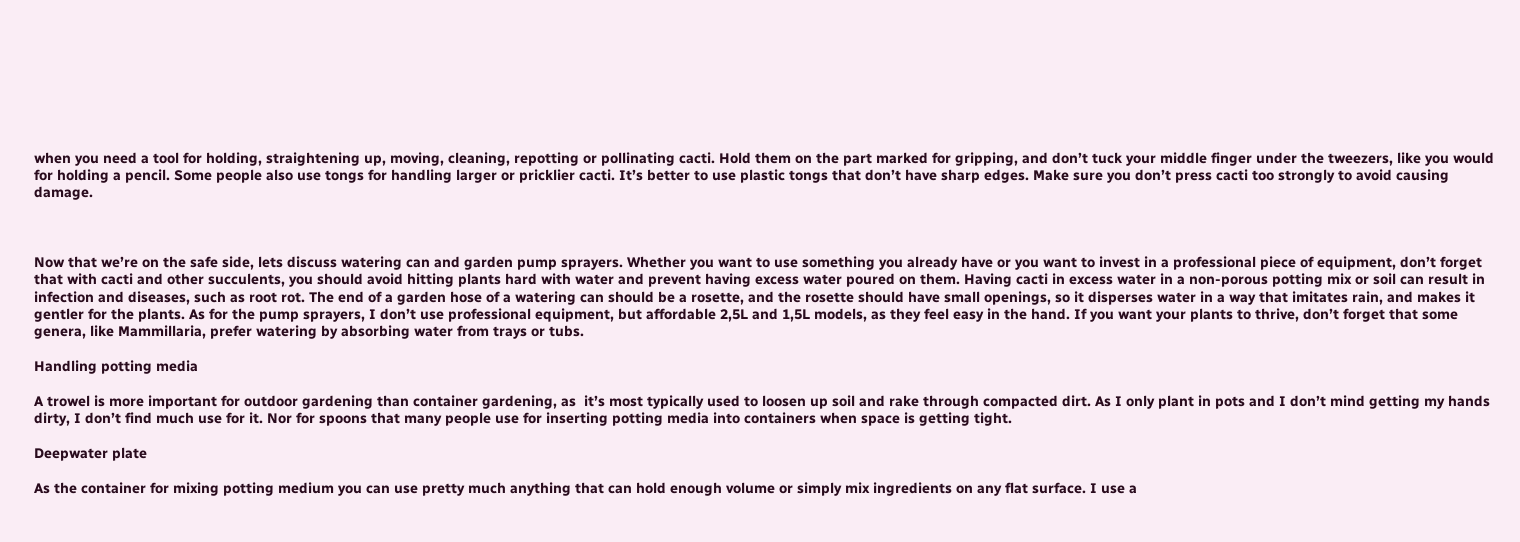when you need a tool for holding, straightening up, moving, cleaning, repotting or pollinating cacti. Hold them on the part marked for gripping, and don’t tuck your middle finger under the tweezers, like you would for holding a pencil. Some people also use tongs for handling larger or pricklier cacti. It’s better to use plastic tongs that don’t have sharp edges. Make sure you don’t press cacti too strongly to avoid causing damage.



Now that we’re on the safe side, lets discuss watering can and garden pump sprayers. Whether you want to use something you already have or you want to invest in a professional piece of equipment, don’t forget that with cacti and other succulents, you should avoid hitting plants hard with water and prevent having excess water poured on them. Having cacti in excess water in a non-porous potting mix or soil can result in infection and diseases, such as root rot. The end of a garden hose of a watering can should be a rosette, and the rosette should have small openings, so it disperses water in a way that imitates rain, and makes it gentler for the plants. As for the pump sprayers, I don’t use professional equipment, but affordable 2,5L and 1,5L models, as they feel easy in the hand. If you want your plants to thrive, don’t forget that some genera, like Mammillaria, prefer watering by absorbing water from trays or tubs.

Handling potting media

A trowel is more important for outdoor gardening than container gardening, as  it’s most typically used to loosen up soil and rake through compacted dirt. As I only plant in pots and I don’t mind getting my hands dirty, I don’t find much use for it. Nor for spoons that many people use for inserting potting media into containers when space is getting tight.

Deepwater plate

As the container for mixing potting medium you can use pretty much anything that can hold enough volume or simply mix ingredients on any flat surface. I use a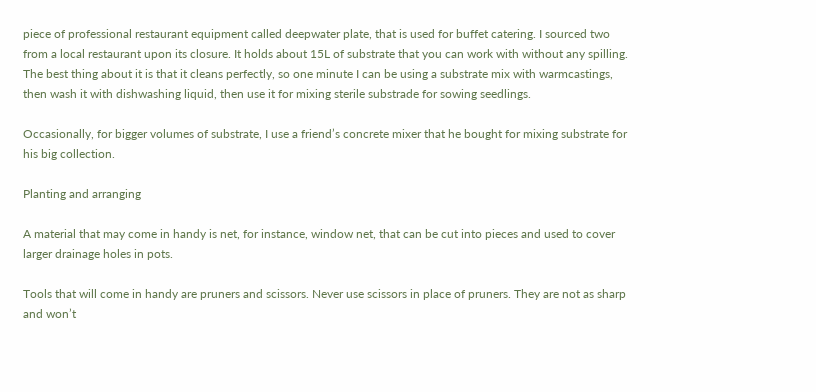piece of professional restaurant equipment called deepwater plate, that is used for buffet catering. I sourced two from a local restaurant upon its closure. It holds about 15L of substrate that you can work with without any spilling. The best thing about it is that it cleans perfectly, so one minute I can be using a substrate mix with warmcastings, then wash it with dishwashing liquid, then use it for mixing sterile substrade for sowing seedlings.

Occasionally, for bigger volumes of substrate, I use a friend’s concrete mixer that he bought for mixing substrate for his big collection.

Planting and arranging

A material that may come in handy is net, for instance, window net, that can be cut into pieces and used to cover larger drainage holes in pots.

Tools that will come in handy are pruners and scissors. Never use scissors in place of pruners. They are not as sharp and won’t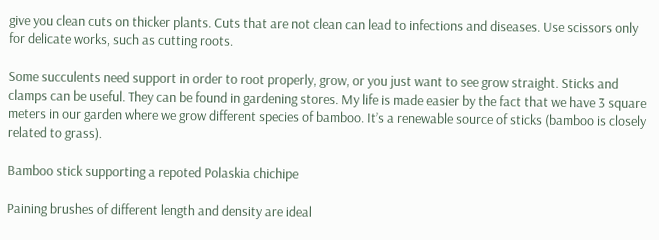give you clean cuts on thicker plants. Cuts that are not clean can lead to infections and diseases. Use scissors only for delicate works, such as cutting roots.

Some succulents need support in order to root properly, grow, or you just want to see grow straight. Sticks and clamps can be useful. They can be found in gardening stores. My life is made easier by the fact that we have 3 square meters in our garden where we grow different species of bamboo. It’s a renewable source of sticks (bamboo is closely related to grass).

Bamboo stick supporting a repoted Polaskia chichipe

Paining brushes of different length and density are ideal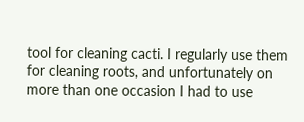tool for cleaning cacti. I regularly use them for cleaning roots, and unfortunately on more than one occasion I had to use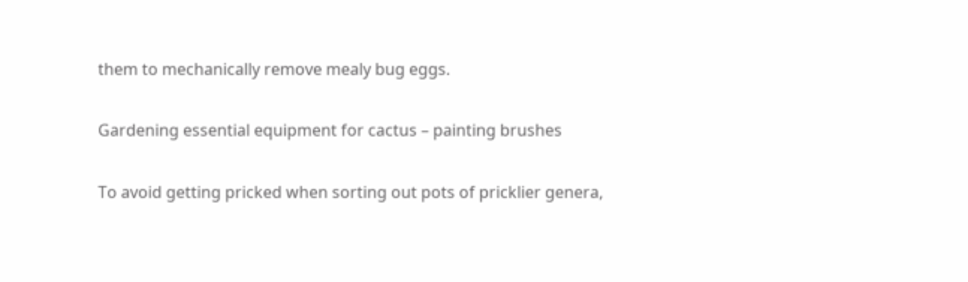them to mechanically remove mealy bug eggs.

Gardening essential equipment for cactus – painting brushes

To avoid getting pricked when sorting out pots of pricklier genera,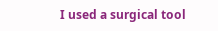I used a surgical tool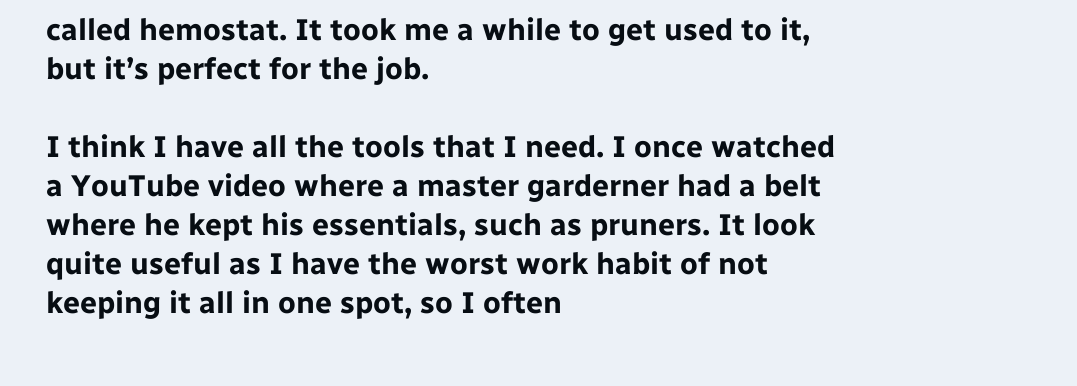called hemostat. It took me a while to get used to it, but it’s perfect for the job.

I think I have all the tools that I need. I once watched a YouTube video where a master garderner had a belt where he kept his essentials, such as pruners. It look quite useful as I have the worst work habit of not keeping it all in one spot, so I often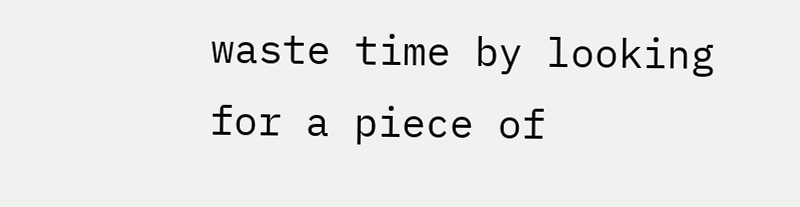waste time by looking for a piece of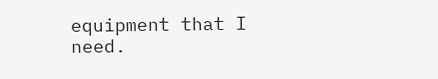equipment that I need.